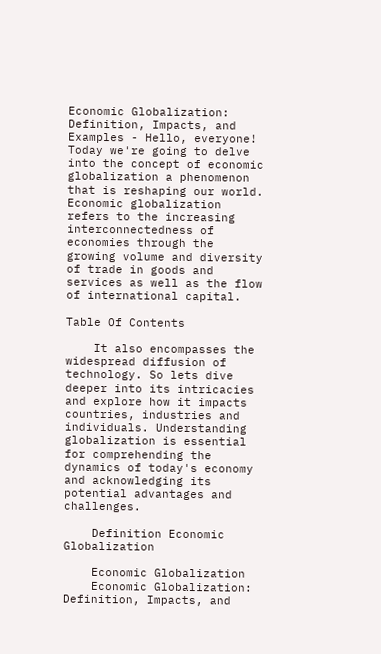Economic Globalization: Definition, Impacts, and Examples - Hello, everyone! Today we're going to delve into the concept of economic globalization a phenomenon that is reshaping our world. Economic globalization refers to the increasing interconnectedness of economies through the growing volume and diversity of trade in goods and services as well as the flow of international capital.

Table Of Contents

    It also encompasses the widespread diffusion of technology. So lets dive deeper into its intricacies and explore how it impacts countries, industries and individuals. Understanding globalization is essential for comprehending the dynamics of today's economy and acknowledging its potential advantages and challenges.

    Definition Economic Globalization

    Economic Globalization
    Economic Globalization: Definition, Impacts, and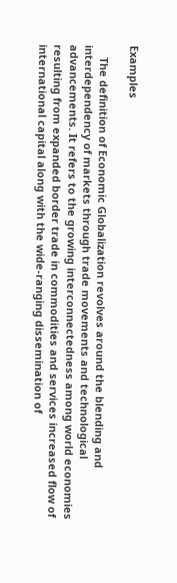Examples

    The definition of Economic Globalization revolves around the blending and interdependency of markets through trade movements and technological advancements. It refers to the growing interconnectedness among world economies resulting from expanded border trade in commodities and services increased flow of international capital along with the wide-ranging dissemination of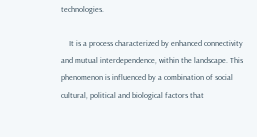technologies.

    It is a process characterized by enhanced connectivity and mutual interdependence, within the landscape. This phenomenon is influenced by a combination of social cultural, political and biological factors that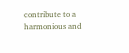contribute to a harmonious and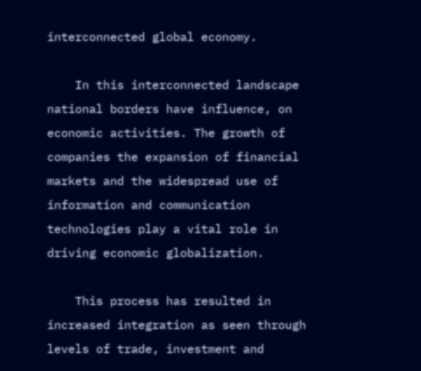interconnected global economy.

    In this interconnected landscape national borders have influence, on economic activities. The growth of companies the expansion of financial markets and the widespread use of information and communication technologies play a vital role in driving economic globalization.

    This process has resulted in increased integration as seen through levels of trade, investment and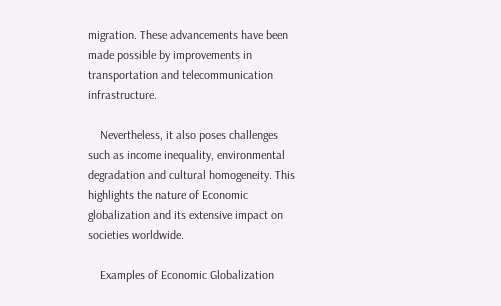migration. These advancements have been made possible by improvements in transportation and telecommunication infrastructure.

    Nevertheless, it also poses challenges such as income inequality, environmental degradation and cultural homogeneity. This highlights the nature of Economic globalization and its extensive impact on societies worldwide.

    Examples of Economic Globalization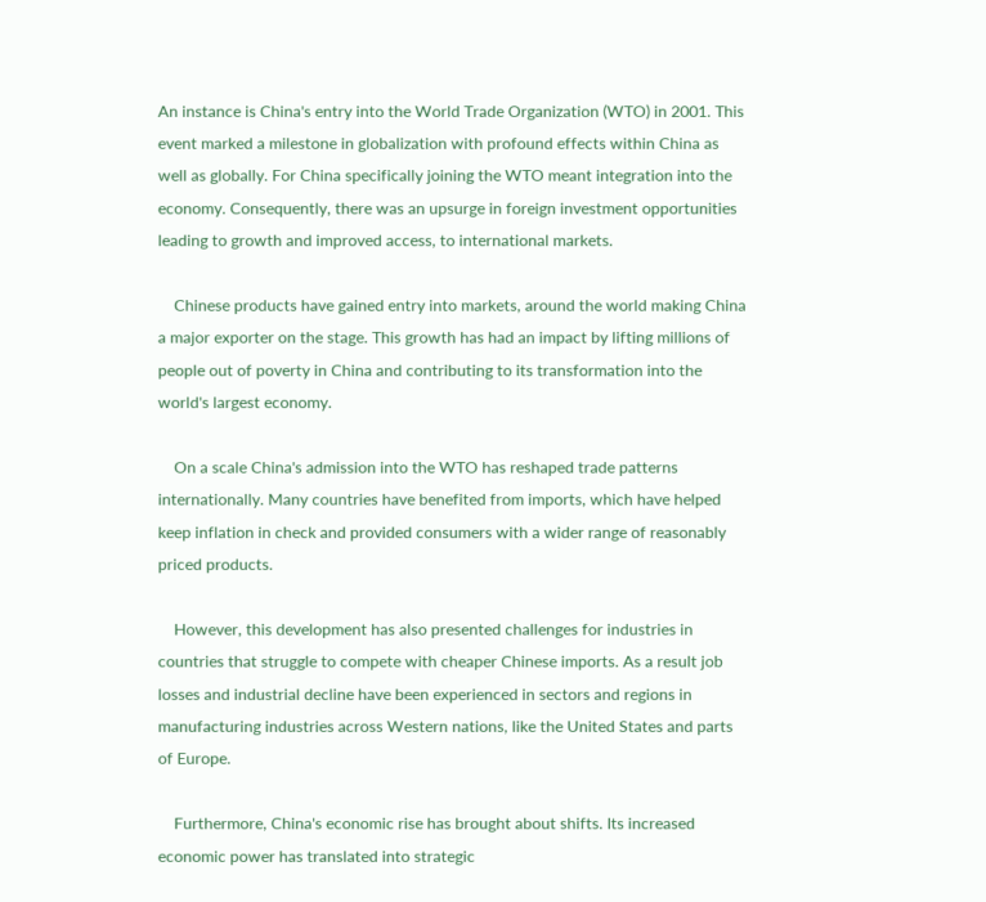An instance is China's entry into the World Trade Organization (WTO) in 2001. This event marked a milestone in globalization with profound effects within China as well as globally. For China specifically joining the WTO meant integration into the economy. Consequently, there was an upsurge in foreign investment opportunities leading to growth and improved access, to international markets.

    Chinese products have gained entry into markets, around the world making China a major exporter on the stage. This growth has had an impact by lifting millions of people out of poverty in China and contributing to its transformation into the world's largest economy.

    On a scale China's admission into the WTO has reshaped trade patterns internationally. Many countries have benefited from imports, which have helped keep inflation in check and provided consumers with a wider range of reasonably priced products.

    However, this development has also presented challenges for industries in countries that struggle to compete with cheaper Chinese imports. As a result job losses and industrial decline have been experienced in sectors and regions in manufacturing industries across Western nations, like the United States and parts of Europe.

    Furthermore, China's economic rise has brought about shifts. Its increased economic power has translated into strategic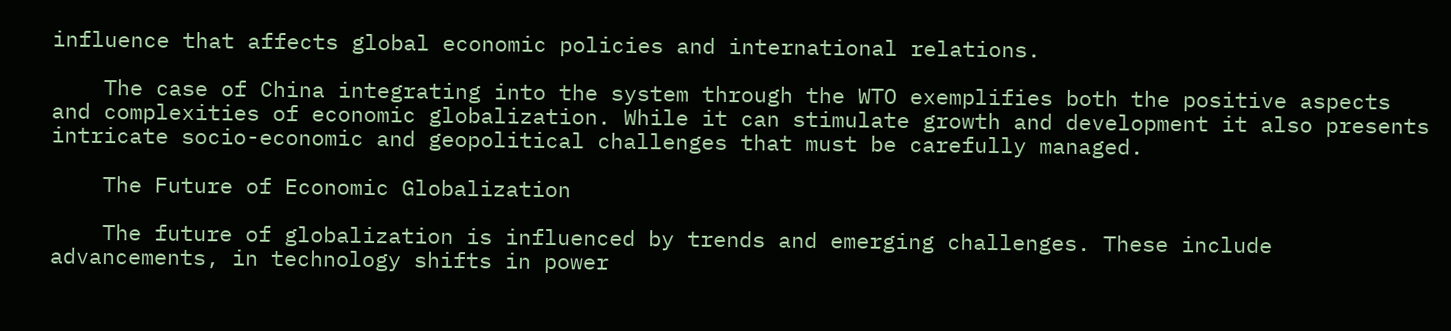influence that affects global economic policies and international relations.

    The case of China integrating into the system through the WTO exemplifies both the positive aspects and complexities of economic globalization. While it can stimulate growth and development it also presents intricate socio-economic and geopolitical challenges that must be carefully managed.

    The Future of Economic Globalization

    The future of globalization is influenced by trends and emerging challenges. These include advancements, in technology shifts in power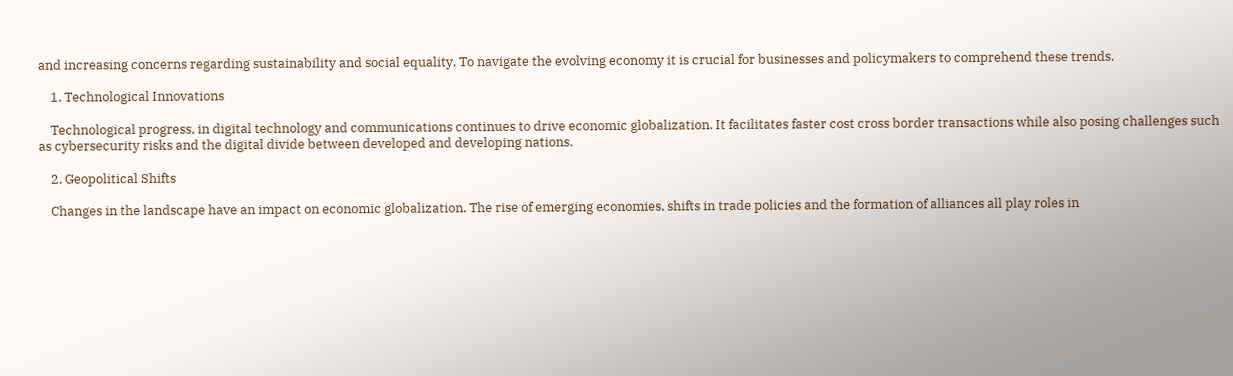and increasing concerns regarding sustainability and social equality. To navigate the evolving economy it is crucial for businesses and policymakers to comprehend these trends.

    1. Technological Innovations

    Technological progress, in digital technology and communications continues to drive economic globalization. It facilitates faster cost cross border transactions while also posing challenges such as cybersecurity risks and the digital divide between developed and developing nations.

    2. Geopolitical Shifts

    Changes in the landscape have an impact on economic globalization. The rise of emerging economies, shifts in trade policies and the formation of alliances all play roles in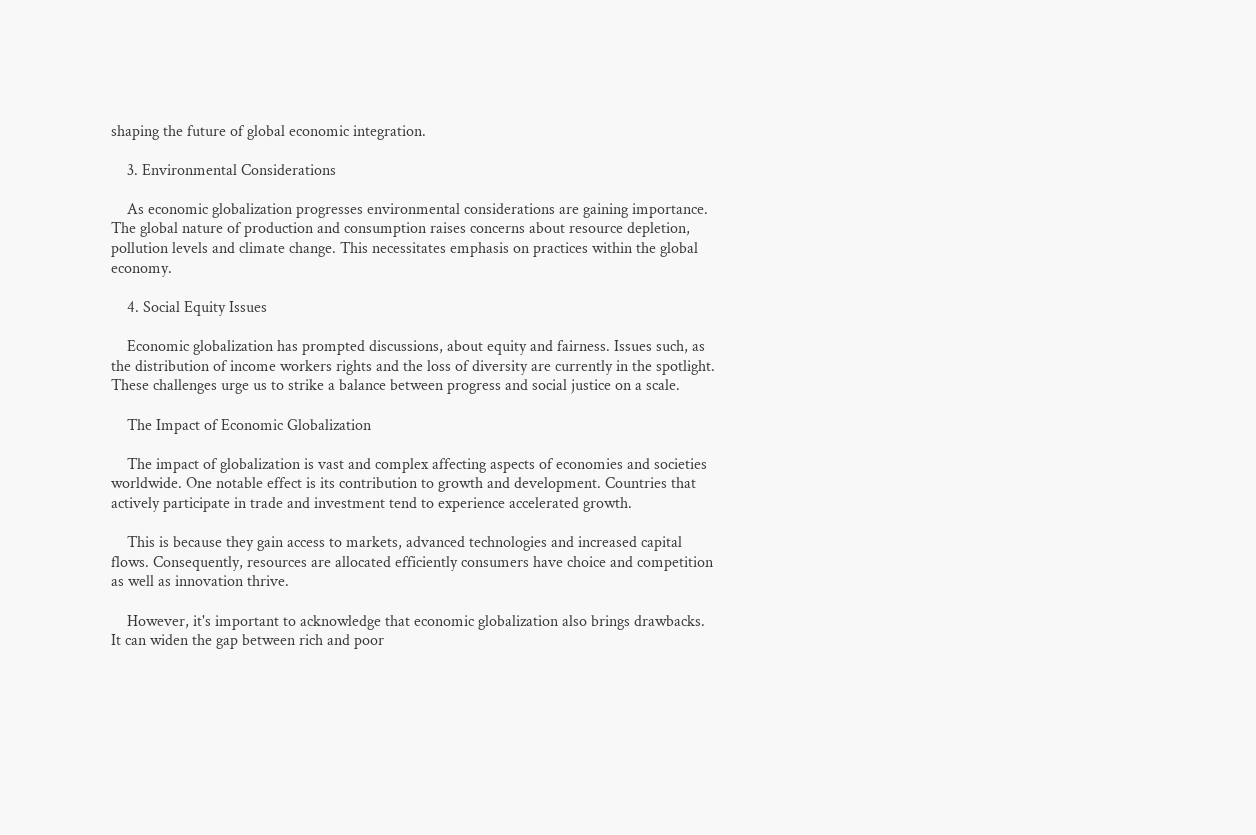shaping the future of global economic integration.

    3. Environmental Considerations

    As economic globalization progresses environmental considerations are gaining importance. The global nature of production and consumption raises concerns about resource depletion, pollution levels and climate change. This necessitates emphasis on practices within the global economy.

    4. Social Equity Issues

    Economic globalization has prompted discussions, about equity and fairness. Issues such, as the distribution of income workers rights and the loss of diversity are currently in the spotlight. These challenges urge us to strike a balance between progress and social justice on a scale.

    The Impact of Economic Globalization

    The impact of globalization is vast and complex affecting aspects of economies and societies worldwide. One notable effect is its contribution to growth and development. Countries that actively participate in trade and investment tend to experience accelerated growth.

    This is because they gain access to markets, advanced technologies and increased capital flows. Consequently, resources are allocated efficiently consumers have choice and competition as well as innovation thrive.

    However, it's important to acknowledge that economic globalization also brings drawbacks. It can widen the gap between rich and poor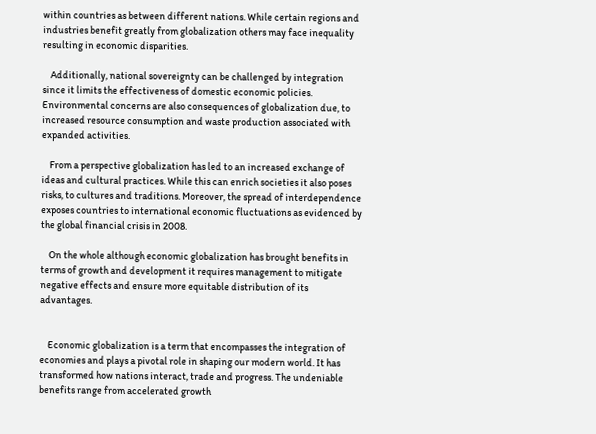within countries as between different nations. While certain regions and industries benefit greatly from globalization others may face inequality resulting in economic disparities.

    Additionally, national sovereignty can be challenged by integration since it limits the effectiveness of domestic economic policies. Environmental concerns are also consequences of globalization due, to increased resource consumption and waste production associated with expanded activities.

    From a perspective globalization has led to an increased exchange of ideas and cultural practices. While this can enrich societies it also poses risks, to cultures and traditions. Moreover, the spread of interdependence exposes countries to international economic fluctuations as evidenced by the global financial crisis in 2008.

    On the whole although economic globalization has brought benefits in terms of growth and development it requires management to mitigate negative effects and ensure more equitable distribution of its advantages.


    Economic globalization is a term that encompasses the integration of economies and plays a pivotal role in shaping our modern world. It has transformed how nations interact, trade and progress. The undeniable benefits range from accelerated growth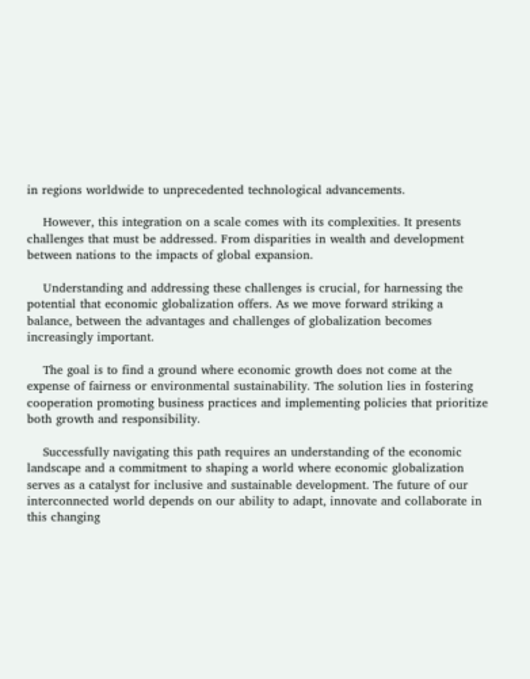in regions worldwide to unprecedented technological advancements.

    However, this integration on a scale comes with its complexities. It presents challenges that must be addressed. From disparities in wealth and development between nations to the impacts of global expansion.

    Understanding and addressing these challenges is crucial, for harnessing the potential that economic globalization offers. As we move forward striking a balance, between the advantages and challenges of globalization becomes increasingly important.

    The goal is to find a ground where economic growth does not come at the expense of fairness or environmental sustainability. The solution lies in fostering cooperation promoting business practices and implementing policies that prioritize both growth and responsibility.

    Successfully navigating this path requires an understanding of the economic landscape and a commitment to shaping a world where economic globalization serves as a catalyst for inclusive and sustainable development. The future of our interconnected world depends on our ability to adapt, innovate and collaborate in this changing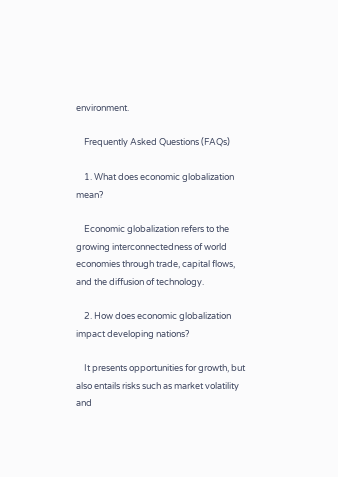environment.

    Frequently Asked Questions (FAQs)

    1. What does economic globalization mean?

    Economic globalization refers to the growing interconnectedness of world economies through trade, capital flows, and the diffusion of technology.

    2. How does economic globalization impact developing nations?

    It presents opportunities for growth, but also entails risks such as market volatility and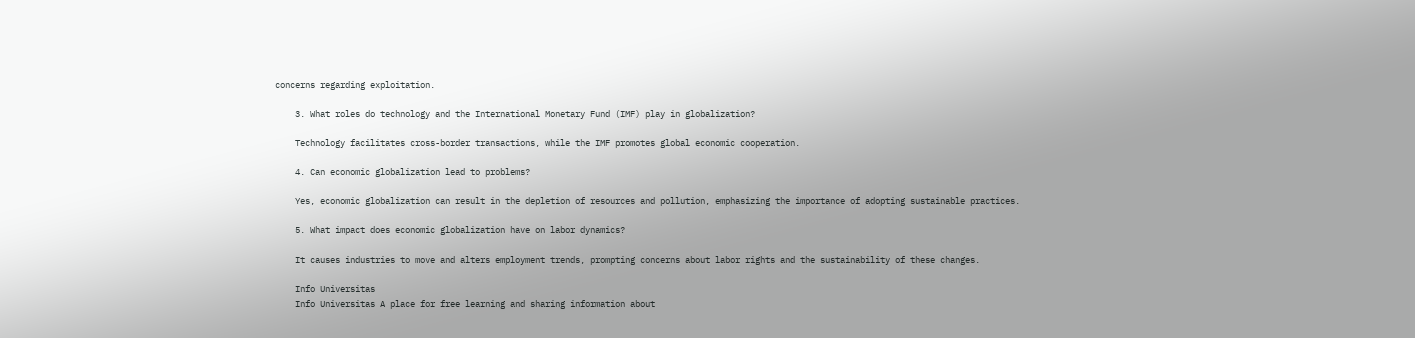concerns regarding exploitation.

    3. What roles do technology and the International Monetary Fund (IMF) play in globalization?

    Technology facilitates cross-border transactions, while the IMF promotes global economic cooperation.

    4. Can economic globalization lead to problems?

    Yes, economic globalization can result in the depletion of resources and pollution, emphasizing the importance of adopting sustainable practices.

    5. What impact does economic globalization have on labor dynamics?

    It causes industries to move and alters employment trends, prompting concerns about labor rights and the sustainability of these changes.

    Info Universitas
    Info Universitas A place for free learning and sharing information about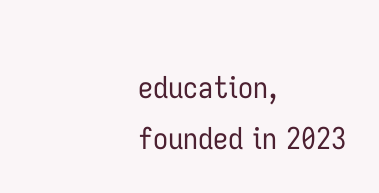education, founded in 2023